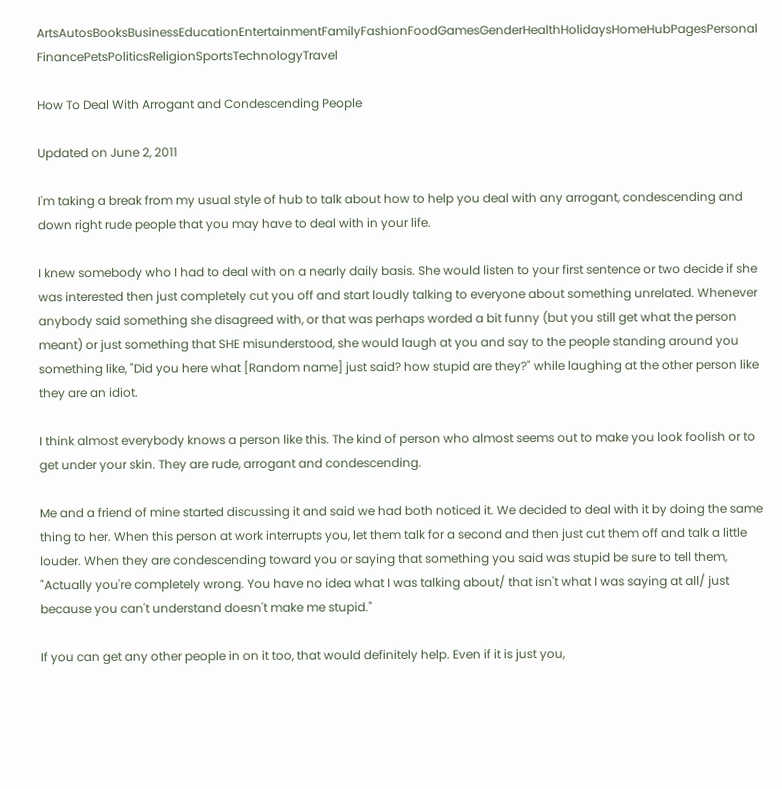ArtsAutosBooksBusinessEducationEntertainmentFamilyFashionFoodGamesGenderHealthHolidaysHomeHubPagesPersonal FinancePetsPoliticsReligionSportsTechnologyTravel

How To Deal With Arrogant and Condescending People

Updated on June 2, 2011

I'm taking a break from my usual style of hub to talk about how to help you deal with any arrogant, condescending and down right rude people that you may have to deal with in your life.

I knew somebody who I had to deal with on a nearly daily basis. She would listen to your first sentence or two decide if she was interested then just completely cut you off and start loudly talking to everyone about something unrelated. Whenever anybody said something she disagreed with, or that was perhaps worded a bit funny (but you still get what the person meant) or just something that SHE misunderstood, she would laugh at you and say to the people standing around you something like, "Did you here what [Random name] just said? how stupid are they?" while laughing at the other person like they are an idiot.

I think almost everybody knows a person like this. The kind of person who almost seems out to make you look foolish or to get under your skin. They are rude, arrogant and condescending.

Me and a friend of mine started discussing it and said we had both noticed it. We decided to deal with it by doing the same thing to her. When this person at work interrupts you, let them talk for a second and then just cut them off and talk a little louder. When they are condescending toward you or saying that something you said was stupid be sure to tell them, "Actually you're completely wrong. You have no idea what I was talking about/ that isn't what I was saying at all/ just because you can't understand doesn't make me stupid."

If you can get any other people in on it too, that would definitely help. Even if it is just you,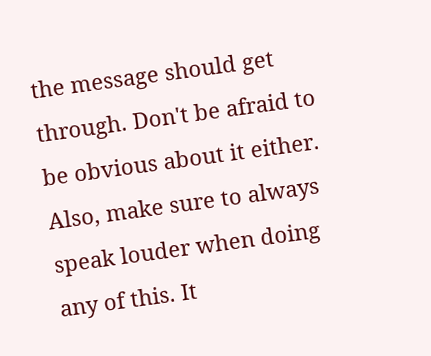the message should get through. Don't be afraid to be obvious about it either. Also, make sure to always speak louder when doing any of this. It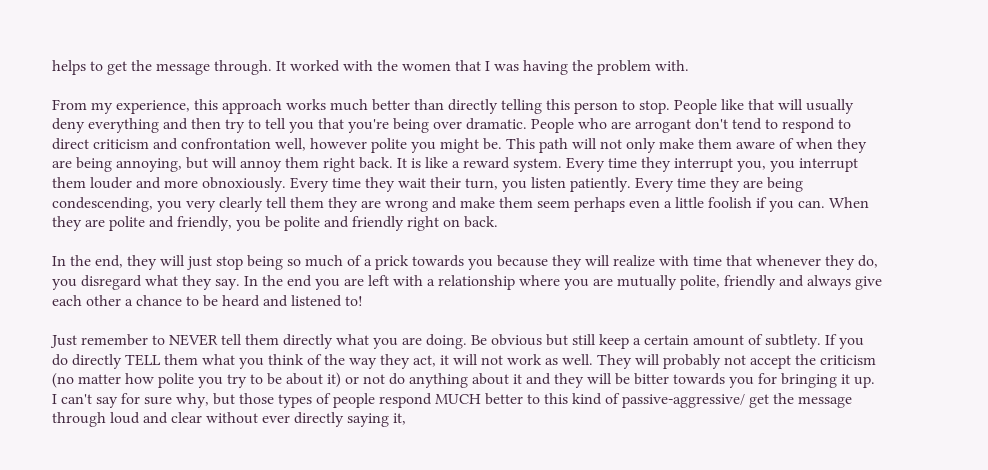helps to get the message through. It worked with the women that I was having the problem with.

From my experience, this approach works much better than directly telling this person to stop. People like that will usually deny everything and then try to tell you that you're being over dramatic. People who are arrogant don't tend to respond to direct criticism and confrontation well, however polite you might be. This path will not only make them aware of when they are being annoying, but will annoy them right back. It is like a reward system. Every time they interrupt you, you interrupt them louder and more obnoxiously. Every time they wait their turn, you listen patiently. Every time they are being condescending, you very clearly tell them they are wrong and make them seem perhaps even a little foolish if you can. When they are polite and friendly, you be polite and friendly right on back.

In the end, they will just stop being so much of a prick towards you because they will realize with time that whenever they do, you disregard what they say. In the end you are left with a relationship where you are mutually polite, friendly and always give each other a chance to be heard and listened to!

Just remember to NEVER tell them directly what you are doing. Be obvious but still keep a certain amount of subtlety. If you do directly TELL them what you think of the way they act, it will not work as well. They will probably not accept the criticism (no matter how polite you try to be about it) or not do anything about it and they will be bitter towards you for bringing it up. I can't say for sure why, but those types of people respond MUCH better to this kind of passive-aggressive/ get the message through loud and clear without ever directly saying it,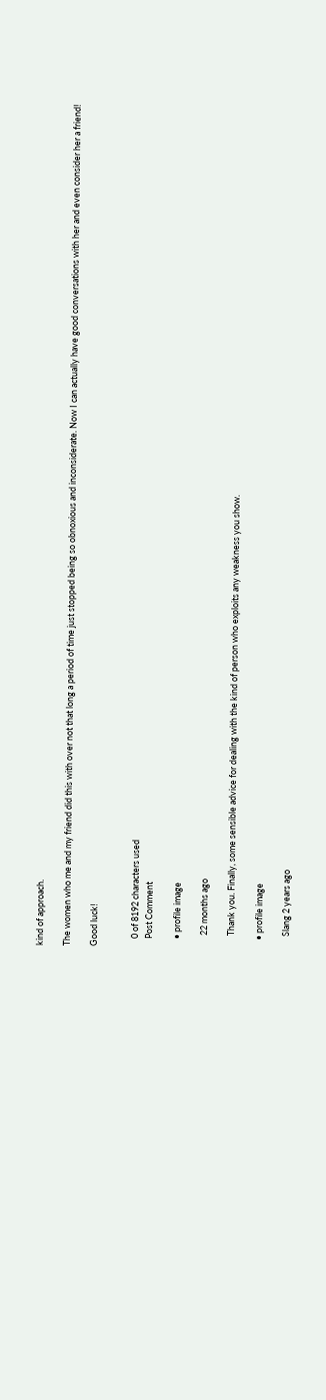kind of approach.

The women who me and my friend did this with over not that long a period of time just stopped being so obnoxious and inconsiderate. Now I can actually have good conversations with her and even consider her a friend!

Good luck!


    0 of 8192 characters used
    Post Comment

    • profile image

      22 months ago

      Thank you. Finally, some sensible advice for dealing with the kind of person who exploits any weakness you show.

    • profile image

      Slang 2 years ago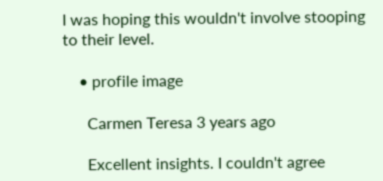I was hoping this wouldn't involve stooping to their level.

    • profile image

      Carmen Teresa 3 years ago

      Excellent insights. I couldn't agree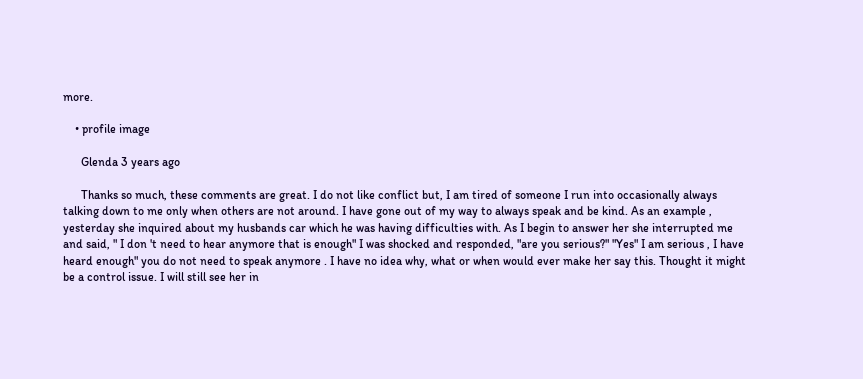more.

    • profile image

      Glenda 3 years ago

      Thanks so much, these comments are great. I do not like conflict but, I am tired of someone I run into occasionally always talking down to me only when others are not around. I have gone out of my way to always speak and be kind. As an example , yesterday she inquired about my husbands car which he was having difficulties with. As I begin to answer her she interrupted me and said, " I don 't need to hear anymore that is enough" I was shocked and responded, "are you serious?" "Yes" I am serious , I have heard enough" you do not need to speak anymore . I have no idea why, what or when would ever make her say this. Thought it might be a control issue. I will still see her in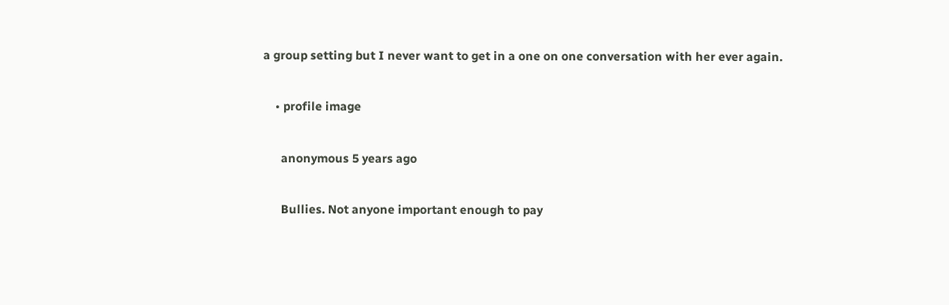a group setting but I never want to get in a one on one conversation with her ever again.

    • profile image

      anonymous 5 years ago

      Bullies. Not anyone important enough to pay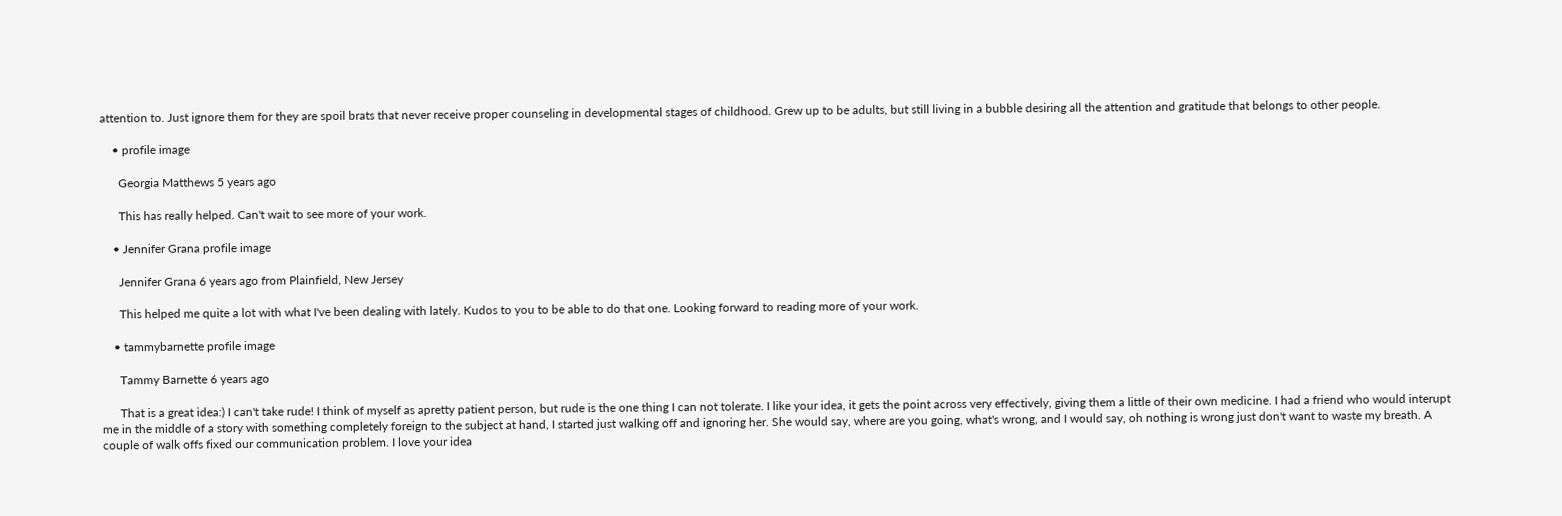attention to. Just ignore them for they are spoil brats that never receive proper counseling in developmental stages of childhood. Grew up to be adults, but still living in a bubble desiring all the attention and gratitude that belongs to other people.

    • profile image

      Georgia Matthews 5 years ago

      This has really helped. Can't wait to see more of your work.

    • Jennifer Grana profile image

      Jennifer Grana 6 years ago from Plainfield, New Jersey

      This helped me quite a lot with what I've been dealing with lately. Kudos to you to be able to do that one. Looking forward to reading more of your work.

    • tammybarnette profile image

      Tammy Barnette 6 years ago

      That is a great idea:) I can't take rude! I think of myself as apretty patient person, but rude is the one thing I can not tolerate. I like your idea, it gets the point across very effectively, giving them a little of their own medicine. I had a friend who would interupt me in the middle of a story with something completely foreign to the subject at hand, I started just walking off and ignoring her. She would say, where are you going, what's wrong, and I would say, oh nothing is wrong just don't want to waste my breath. A couple of walk offs fixed our communication problem. I love your idea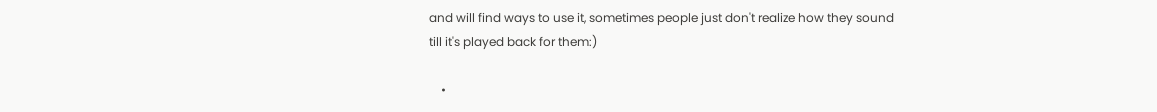and will find ways to use it, sometimes people just don't realize how they sound till it's played back for them:)

    •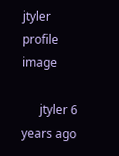jtyler profile image

      jtyler 6 years ago